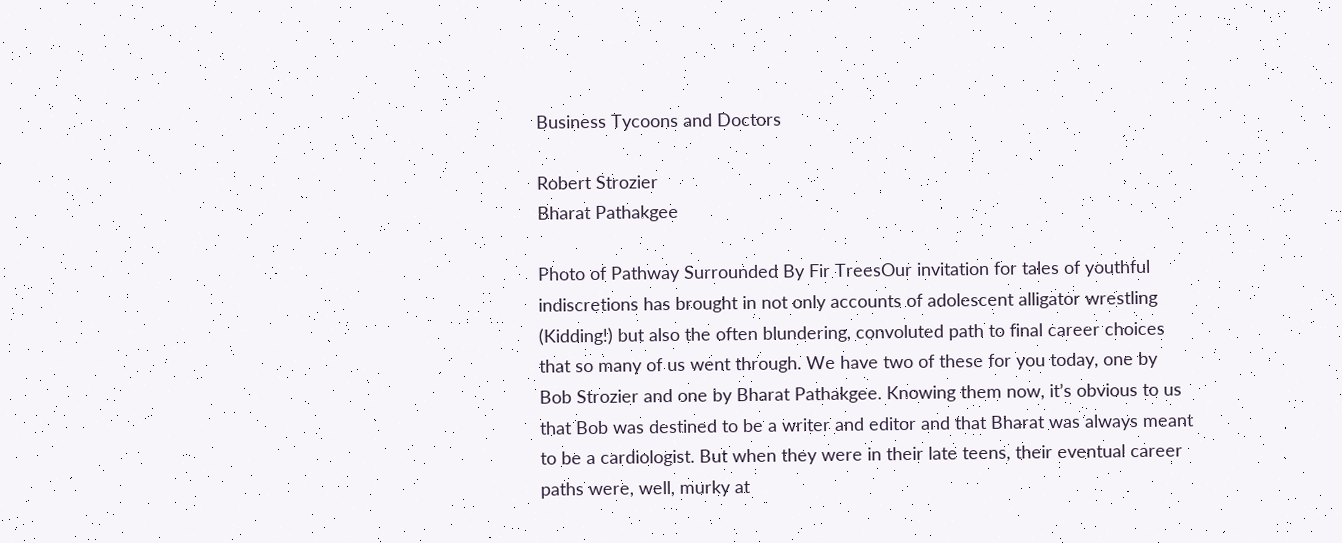Business Tycoons and Doctors

Robert Strozier
Bharat Pathakgee

Photo of Pathway Surrounded By Fir TreesOur invitation for tales of youthful indiscretions has brought in not only accounts of adolescent alligator wrestling (Kidding!) but also the often blundering, convoluted path to final career choices that so many of us went through. We have two of these for you today, one by Bob Strozier and one by Bharat Pathakgee. Knowing them now, it’s obvious to us that Bob was destined to be a writer and editor and that Bharat was always meant to be a cardiologist. But when they were in their late teens, their eventual career paths were, well, murky at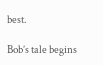best.

Bob’s tale begins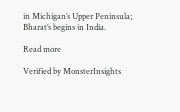in Michigan’s Upper Peninsula; Bharat’s begins in India.

Read more

Verified by MonsterInsights